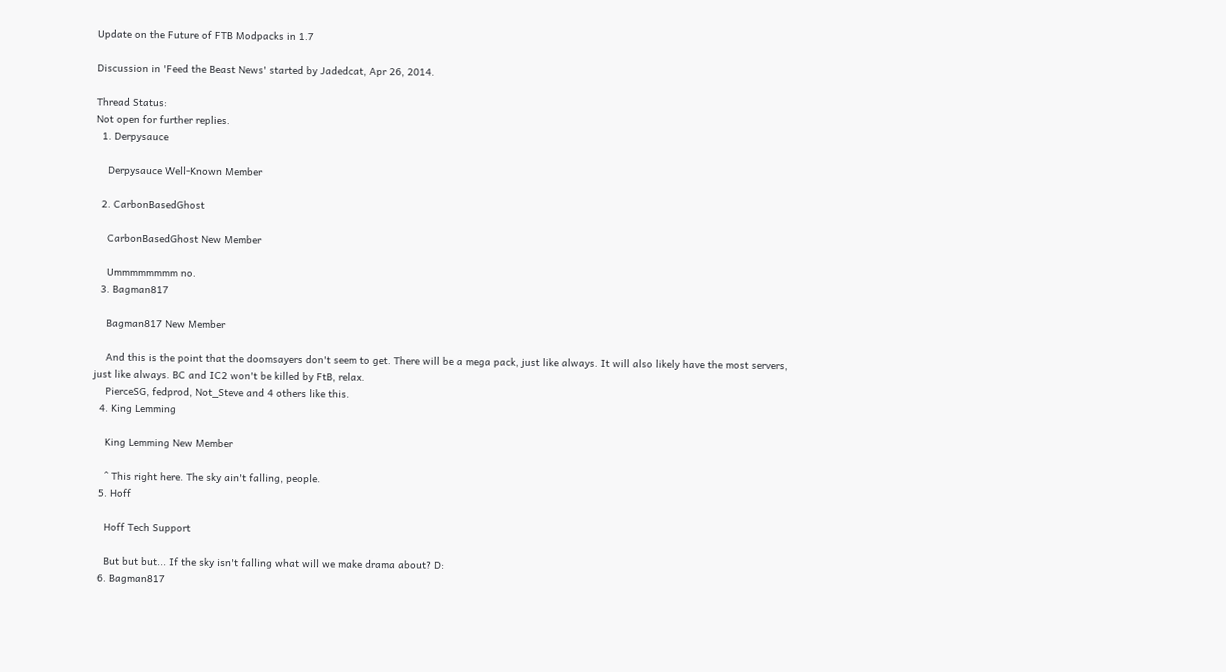Update on the Future of FTB Modpacks in 1.7

Discussion in 'Feed the Beast News' started by Jadedcat, Apr 26, 2014.

Thread Status:
Not open for further replies.
  1. Derpysauce

    Derpysauce Well-Known Member

  2. CarbonBasedGhost

    CarbonBasedGhost New Member

    Ummmmmmmm no.
  3. Bagman817

    Bagman817 New Member

    And this is the point that the doomsayers don't seem to get. There will be a mega pack, just like always. It will also likely have the most servers, just like always. BC and IC2 won't be killed by FtB, relax.
    PierceSG, fedprod, Not_Steve and 4 others like this.
  4. King Lemming

    King Lemming New Member

    ^ This right here. The sky ain't falling, people.
  5. Hoff

    Hoff Tech Support

    But but but... If the sky isn't falling what will we make drama about? D:
  6. Bagman817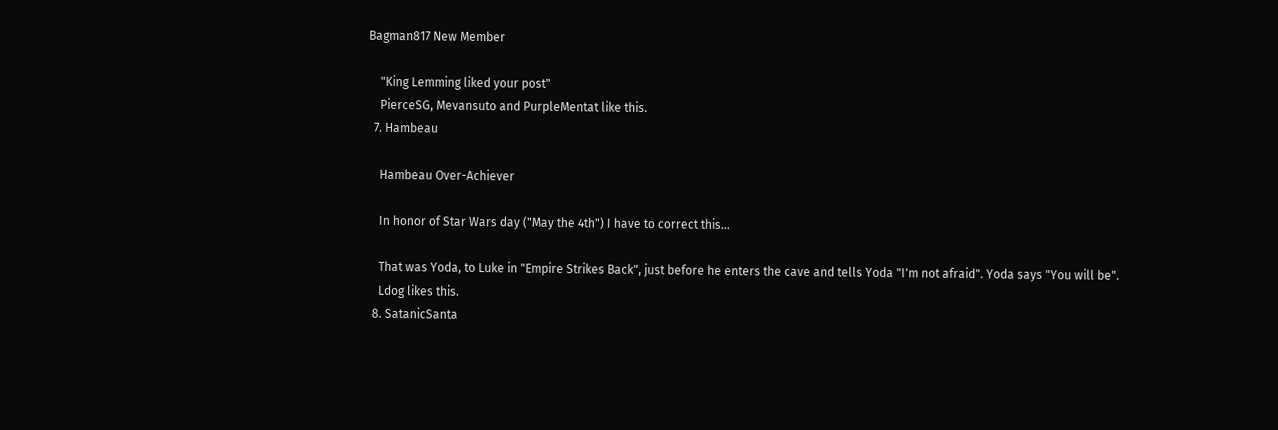Bagman817 New Member

    "King Lemming liked your post"
    PierceSG, Mevansuto and PurpleMentat like this.
  7. Hambeau

    Hambeau Over-Achiever

    In honor of Star Wars day ("May the 4th") I have to correct this...

    That was Yoda, to Luke in "Empire Strikes Back", just before he enters the cave and tells Yoda "I'm not afraid". Yoda says "You will be".
    Ldog likes this.
  8. SatanicSanta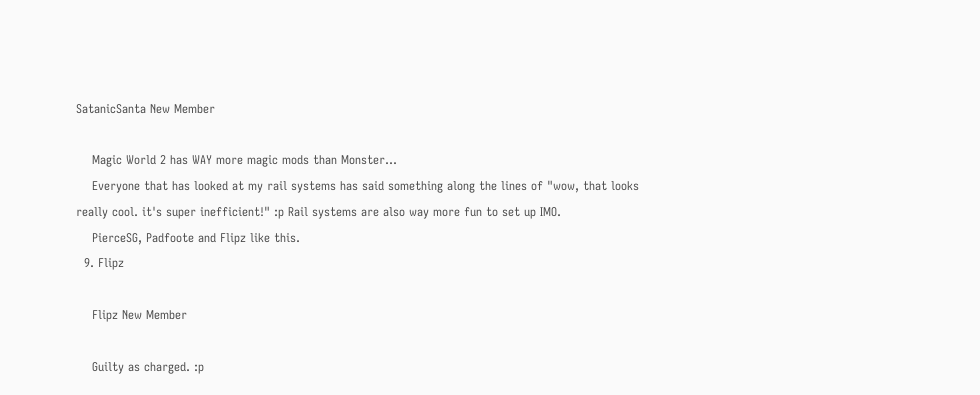SatanicSanta New Member

    Magic World 2 has WAY more magic mods than Monster...
    Everyone that has looked at my rail systems has said something along the lines of "wow, that looks really cool. it's super inefficient!" :p Rail systems are also way more fun to set up IMO.
    PierceSG, Padfoote and Flipz like this.
  9. Flipz

    Flipz New Member

    Guilty as charged. :p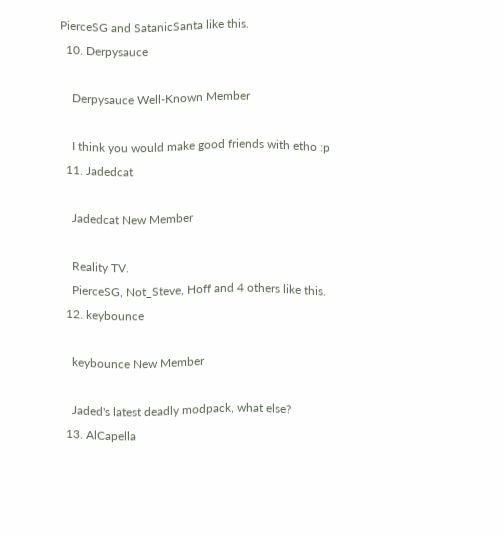PierceSG and SatanicSanta like this.
  10. Derpysauce

    Derpysauce Well-Known Member

    I think you would make good friends with etho :p
  11. Jadedcat

    Jadedcat New Member

    Reality TV.
    PierceSG, Not_Steve, Hoff and 4 others like this.
  12. keybounce

    keybounce New Member

    Jaded's latest deadly modpack, what else?
  13. AlCapella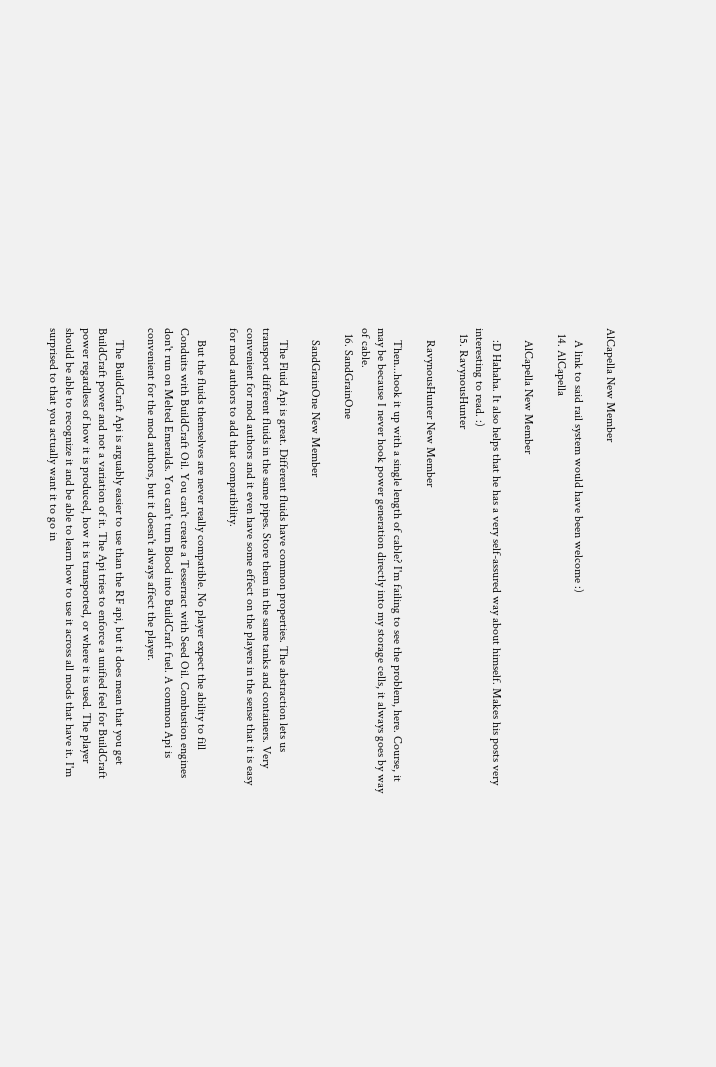AlCapella New Member

    A link to said rail system would have been welcome :)
  14. AlCapella

    AlCapella New Member

    :D Hahaha. It also helps that he has a very self-assured way about himself. Makes his posts very interesting to read. :)
  15. RavynousHunter

    RavynousHunter New Member

    Then...hook it up with a single length of cable? I'm failing to see the problem, here. Course, it may be because I never hook power generation directly into my storage cells, it always goes by way of cable.
  16. SandGrainOne

    SandGrainOne New Member

    The Fluid Api is great. Different fluids have common properties. The abstraction lets us transport different fluids in the same pipes. Store them in the same tanks and containers. Very convenient for mod authors and it even have some effect on the players in the sense that it is easy for mod authors to add that compatibility.

    But the fluids themselves are never really compatible. No player expect the ability to fill Conduits with BuildCraft Oil. You can't create a Tesserract with Seed Oil. Combustion engines don't run on Melted Emeralds. You can't turn Blood into BuildCraft fuel. A common Api is convenient for the mod authors, but it doesn't always affect the player.

    The BuildCraft Api is arguably easier to use than the RF api, but it does mean that you get BuildCraft power and not a variation of it. The Api tries to enforce a unified feel for BuildCraft power regardless of how it is produced, how it is transported, or where it is used. The player should be able to recognize it and be able to learn how to use it across all mods that have it. I'm surprised to that you actually want it to go in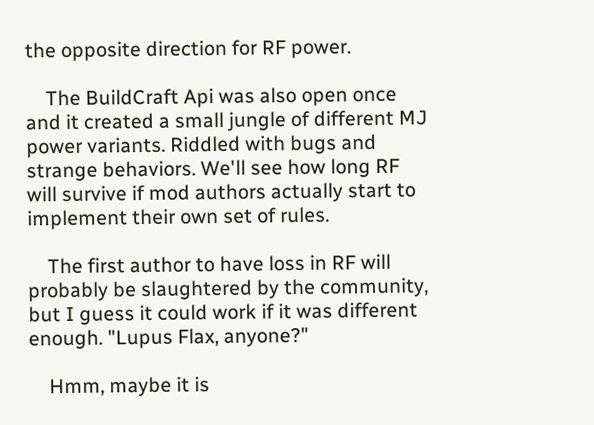the opposite direction for RF power.

    The BuildCraft Api was also open once and it created a small jungle of different MJ power variants. Riddled with bugs and strange behaviors. We'll see how long RF will survive if mod authors actually start to implement their own set of rules.

    The first author to have loss in RF will probably be slaughtered by the community, but I guess it could work if it was different enough. "Lupus Flax, anyone?"

    Hmm, maybe it is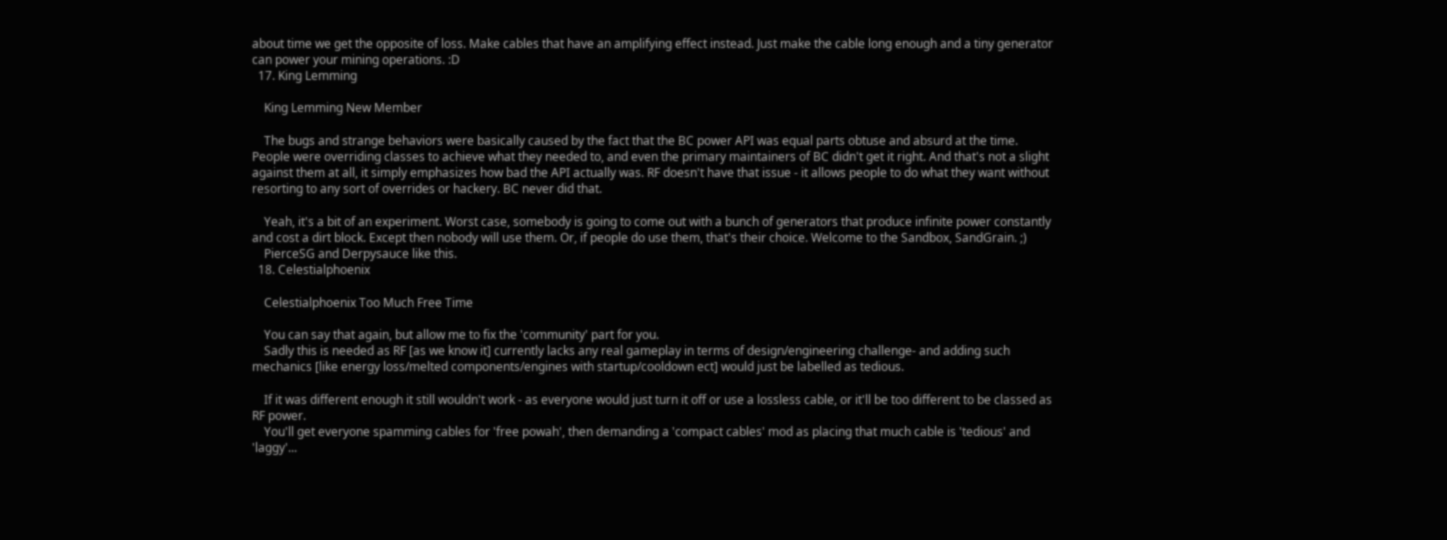about time we get the opposite of loss. Make cables that have an amplifying effect instead. Just make the cable long enough and a tiny generator can power your mining operations. :D
  17. King Lemming

    King Lemming New Member

    The bugs and strange behaviors were basically caused by the fact that the BC power API was equal parts obtuse and absurd at the time. People were overriding classes to achieve what they needed to, and even the primary maintainers of BC didn't get it right. And that's not a slight against them at all, it simply emphasizes how bad the API actually was. RF doesn't have that issue - it allows people to do what they want without resorting to any sort of overrides or hackery. BC never did that.

    Yeah, it's a bit of an experiment. Worst case, somebody is going to come out with a bunch of generators that produce infinite power constantly and cost a dirt block. Except then nobody will use them. Or, if people do use them, that's their choice. Welcome to the Sandbox, SandGrain. ;)
    PierceSG and Derpysauce like this.
  18. Celestialphoenix

    Celestialphoenix Too Much Free Time

    You can say that again, but allow me to fix the 'community' part for you.
    Sadly this is needed as RF [as we know it] currently lacks any real gameplay in terms of design/engineering challenge- and adding such mechanics [like energy loss/melted components/engines with startup/cooldown ect] would just be labelled as tedious.

    If it was different enough it still wouldn't work - as everyone would just turn it off or use a lossless cable, or it'll be too different to be classed as RF power.
    You'll get everyone spamming cables for 'free powah', then demanding a 'compact cables' mod as placing that much cable is 'tedious' and 'laggy'...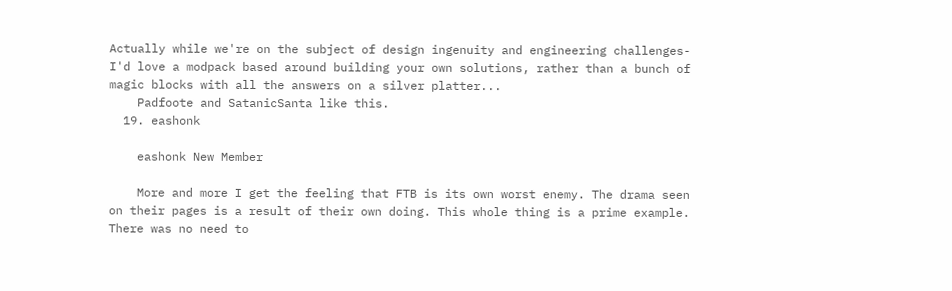Actually while we're on the subject of design ingenuity and engineering challenges- I'd love a modpack based around building your own solutions, rather than a bunch of magic blocks with all the answers on a silver platter...
    Padfoote and SatanicSanta like this.
  19. eashonk

    eashonk New Member

    More and more I get the feeling that FTB is its own worst enemy. The drama seen on their pages is a result of their own doing. This whole thing is a prime example. There was no need to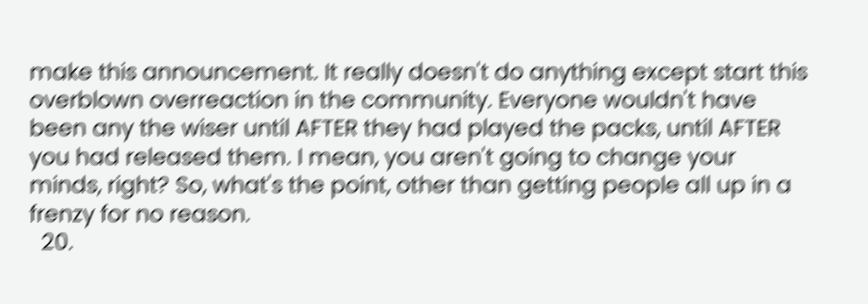make this announcement. It really doesn't do anything except start this overblown overreaction in the community. Everyone wouldn't have been any the wiser until AFTER they had played the packs, until AFTER you had released them. I mean, you aren't going to change your minds, right? So, what's the point, other than getting people all up in a frenzy for no reason.
  20.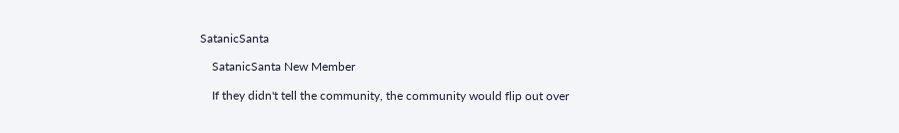SatanicSanta

    SatanicSanta New Member

    If they didn't tell the community, the community would flip out over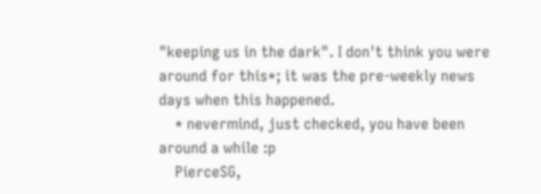"keeping us in the dark". I don't think you were around for this*; it was the pre-weekly news days when this happened.
    * nevermind, just checked, you have been around a while :p
    PierceSG,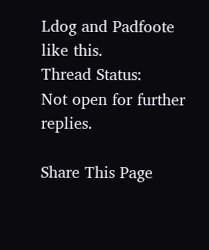Ldog and Padfoote like this.
Thread Status:
Not open for further replies.

Share This Page